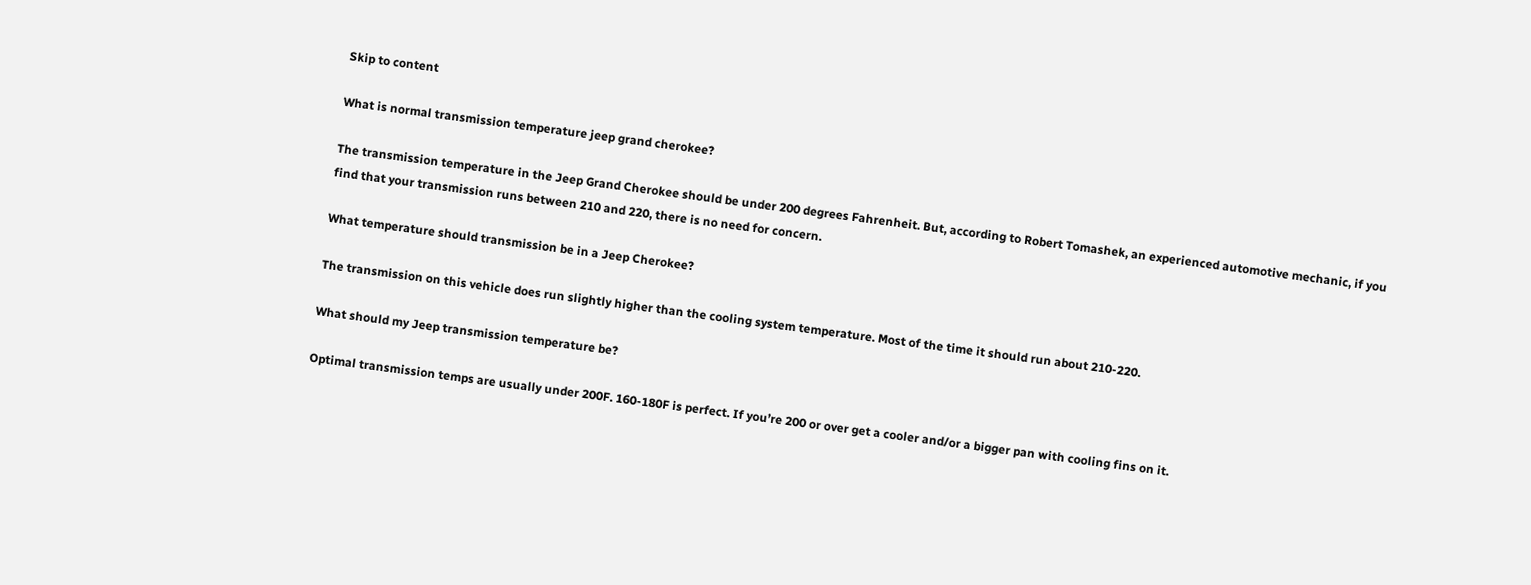Skip to content

What is normal transmission temperature jeep grand cherokee?

The transmission temperature in the Jeep Grand Cherokee should be under 200 degrees Fahrenheit. But, according to Robert Tomashek, an experienced automotive mechanic, if you find that your transmission runs between 210 and 220, there is no need for concern.

What temperature should transmission be in a Jeep Cherokee?

The transmission on this vehicle does run slightly higher than the cooling system temperature. Most of the time it should run about 210-220.

What should my Jeep transmission temperature be?

Optimal transmission temps are usually under 200F. 160-180F is perfect. If you’re 200 or over get a cooler and/or a bigger pan with cooling fins on it.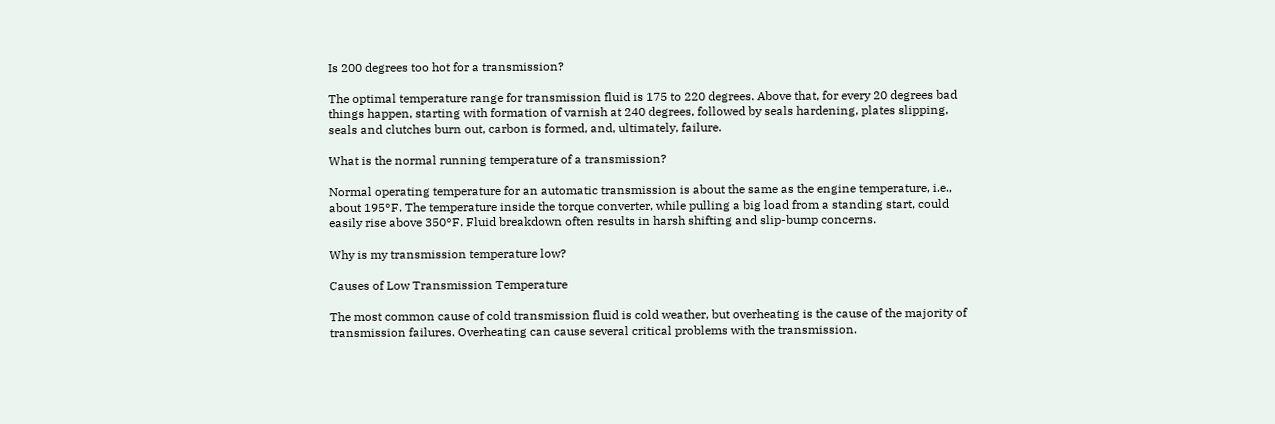Is 200 degrees too hot for a transmission?

The optimal temperature range for transmission fluid is 175 to 220 degrees. Above that, for every 20 degrees bad things happen, starting with formation of varnish at 240 degrees, followed by seals hardening, plates slipping, seals and clutches burn out, carbon is formed, and, ultimately, failure.

What is the normal running temperature of a transmission?

Normal operating temperature for an automatic transmission is about the same as the engine temperature, i.e., about 195°F. The temperature inside the torque converter, while pulling a big load from a standing start, could easily rise above 350°F. Fluid breakdown often results in harsh shifting and slip-bump concerns.

Why is my transmission temperature low?

Causes of Low Transmission Temperature

The most common cause of cold transmission fluid is cold weather, but overheating is the cause of the majority of transmission failures. Overheating can cause several critical problems with the transmission.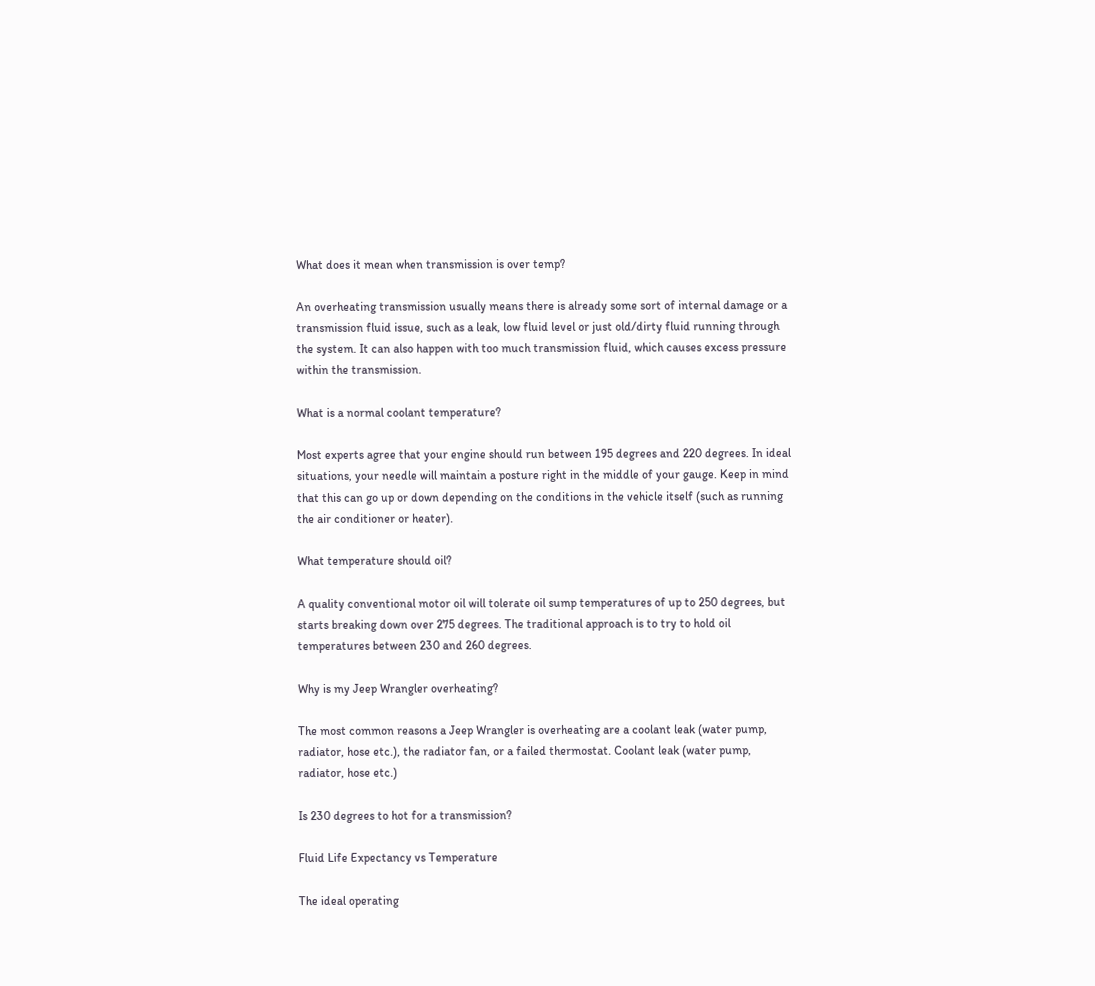What does it mean when transmission is over temp?

An overheating transmission usually means there is already some sort of internal damage or a transmission fluid issue, such as a leak, low fluid level or just old/dirty fluid running through the system. It can also happen with too much transmission fluid, which causes excess pressure within the transmission.

What is a normal coolant temperature?

Most experts agree that your engine should run between 195 degrees and 220 degrees. In ideal situations, your needle will maintain a posture right in the middle of your gauge. Keep in mind that this can go up or down depending on the conditions in the vehicle itself (such as running the air conditioner or heater).

What temperature should oil?

A quality conventional motor oil will tolerate oil sump temperatures of up to 250 degrees, but starts breaking down over 275 degrees. The traditional approach is to try to hold oil temperatures between 230 and 260 degrees.

Why is my Jeep Wrangler overheating?

The most common reasons a Jeep Wrangler is overheating are a coolant leak (water pump, radiator, hose etc.), the radiator fan, or a failed thermostat. Coolant leak (water pump, radiator, hose etc.)

Is 230 degrees to hot for a transmission?

Fluid Life Expectancy vs Temperature

The ideal operating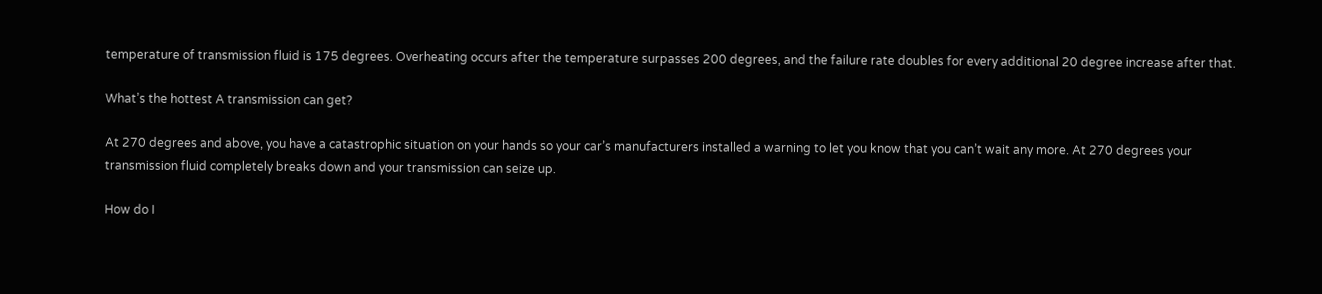temperature of transmission fluid is 175 degrees. Overheating occurs after the temperature surpasses 200 degrees, and the failure rate doubles for every additional 20 degree increase after that.

What’s the hottest A transmission can get?

At 270 degrees and above, you have a catastrophic situation on your hands so your car’s manufacturers installed a warning to let you know that you can’t wait any more. At 270 degrees your transmission fluid completely breaks down and your transmission can seize up.

How do I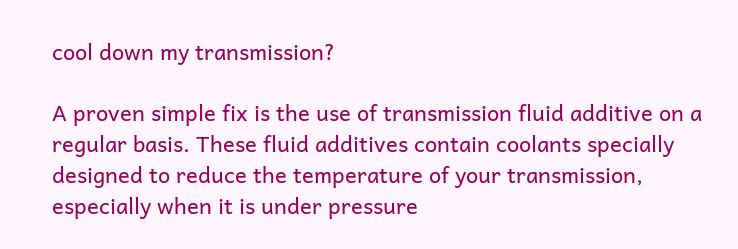cool down my transmission?

A proven simple fix is the use of transmission fluid additive on a regular basis. These fluid additives contain coolants specially designed to reduce the temperature of your transmission, especially when it is under pressure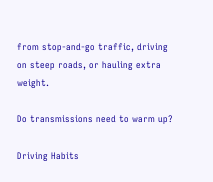from stop-and-go traffic, driving on steep roads, or hauling extra weight.

Do transmissions need to warm up?

Driving Habits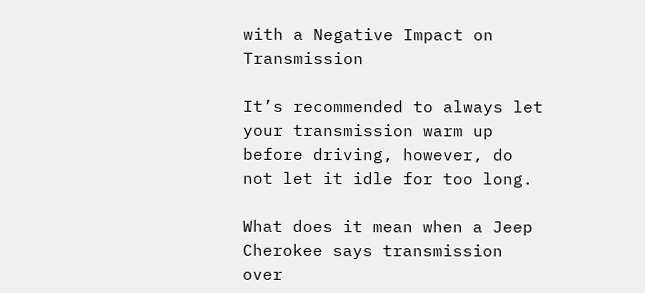with a Negative Impact on Transmission

It’s recommended to always let your transmission warm up before driving, however, do not let it idle for too long.

What does it mean when a Jeep Cherokee says transmission over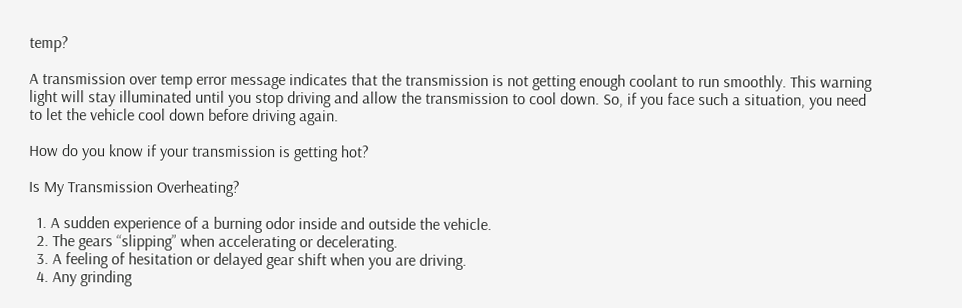temp?

A transmission over temp error message indicates that the transmission is not getting enough coolant to run smoothly. This warning light will stay illuminated until you stop driving and allow the transmission to cool down. So, if you face such a situation, you need to let the vehicle cool down before driving again.

How do you know if your transmission is getting hot?

Is My Transmission Overheating?

  1. A sudden experience of a burning odor inside and outside the vehicle.
  2. The gears “slipping” when accelerating or decelerating.
  3. A feeling of hesitation or delayed gear shift when you are driving.
  4. Any grinding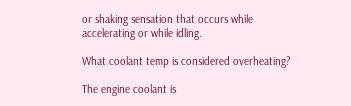or shaking sensation that occurs while accelerating or while idling.

What coolant temp is considered overheating?

The engine coolant is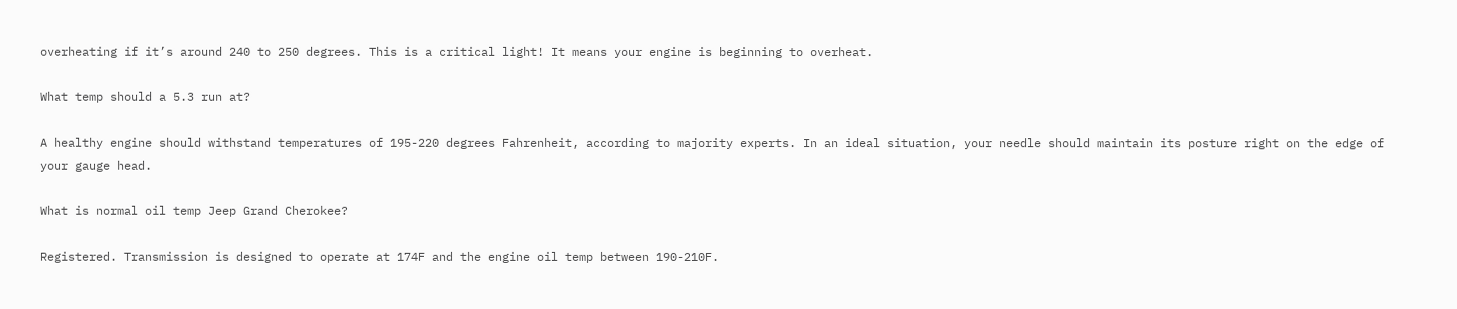overheating if it’s around 240 to 250 degrees. This is a critical light! It means your engine is beginning to overheat.

What temp should a 5.3 run at?

A healthy engine should withstand temperatures of 195-220 degrees Fahrenheit, according to majority experts. In an ideal situation, your needle should maintain its posture right on the edge of your gauge head.

What is normal oil temp Jeep Grand Cherokee?

Registered. Transmission is designed to operate at 174F and the engine oil temp between 190-210F.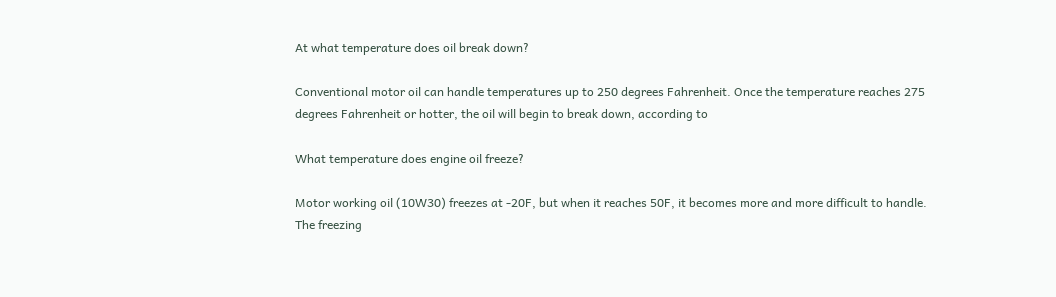At what temperature does oil break down?

Conventional motor oil can handle temperatures up to 250 degrees Fahrenheit. Once the temperature reaches 275 degrees Fahrenheit or hotter, the oil will begin to break down, according to

What temperature does engine oil freeze?

Motor working oil (10W30) freezes at -20F, but when it reaches 50F, it becomes more and more difficult to handle. The freezing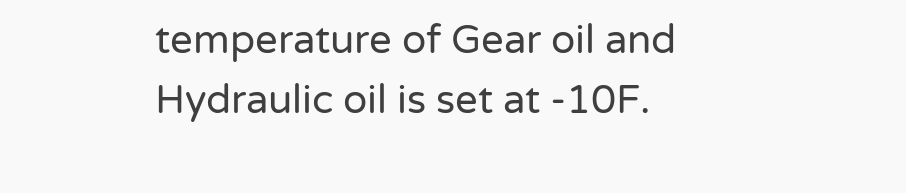temperature of Gear oil and Hydraulic oil is set at -10F.